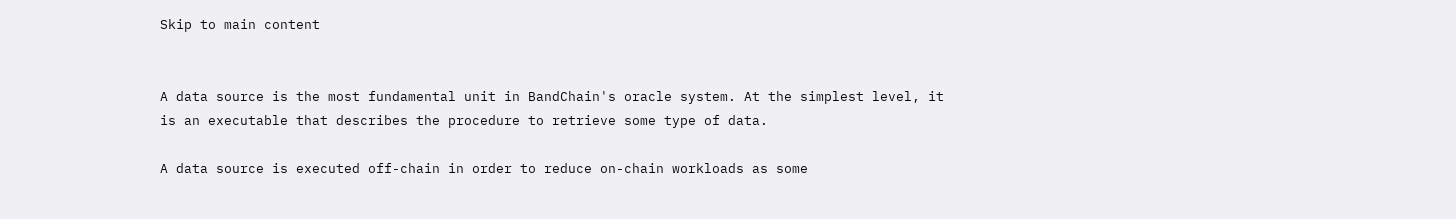Skip to main content


A data source is the most fundamental unit in BandChain's oracle system. At the simplest level, it is an executable that describes the procedure to retrieve some type of data.

A data source is executed off-chain in order to reduce on-chain workloads as some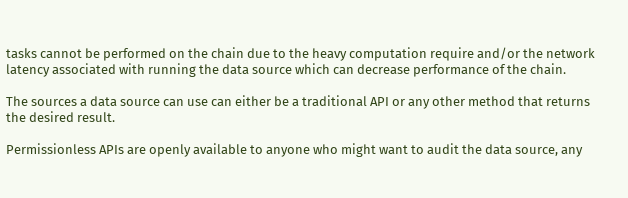tasks cannot be performed on the chain due to the heavy computation require and/or the network latency associated with running the data source which can decrease performance of the chain.

The sources a data source can use can either be a traditional API or any other method that returns the desired result.

Permissionless APIs are openly available to anyone who might want to audit the data source, any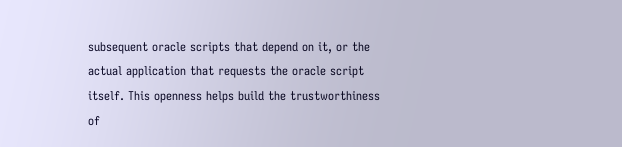subsequent oracle scripts that depend on it, or the actual application that requests the oracle script itself. This openness helps build the trustworthiness of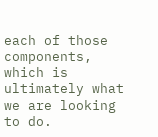each of those components, which is ultimately what we are looking to do.